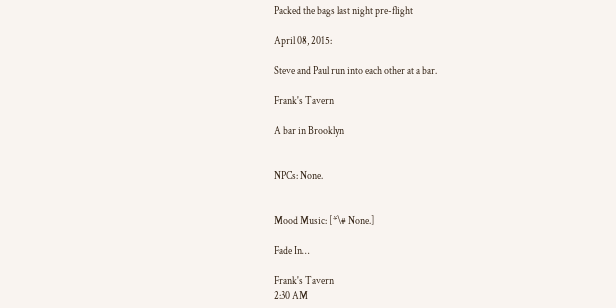Packed the bags last night pre-flight

April 08, 2015:

Steve and Paul run into each other at a bar.

Frank's Tavern

A bar in Brooklyn


NPCs: None.


Mood Music: [*\# None.]

Fade In…

Frank's Tavern
2:30 AM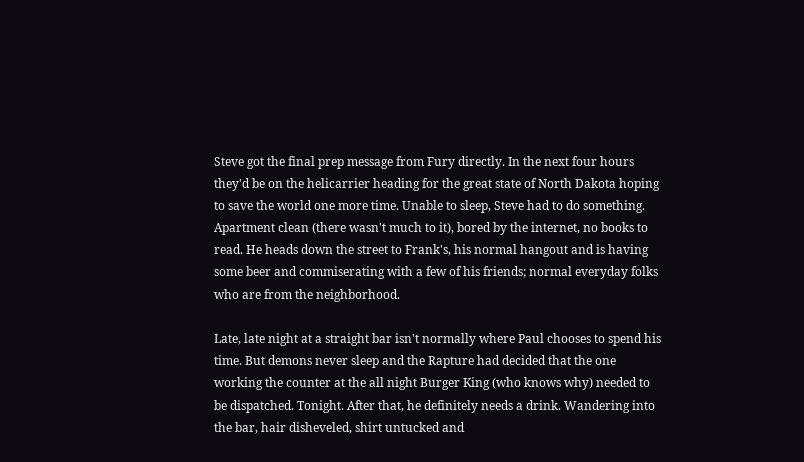Steve got the final prep message from Fury directly. In the next four hours they'd be on the helicarrier heading for the great state of North Dakota hoping to save the world one more time. Unable to sleep, Steve had to do something. Apartment clean (there wasn't much to it), bored by the internet, no books to read. He heads down the street to Frank's, his normal hangout and is having some beer and commiserating with a few of his friends; normal everyday folks who are from the neighborhood.

Late, late night at a straight bar isn't normally where Paul chooses to spend his time. But demons never sleep and the Rapture had decided that the one working the counter at the all night Burger King (who knows why) needed to be dispatched. Tonight. After that, he definitely needs a drink. Wandering into the bar, hair disheveled, shirt untucked and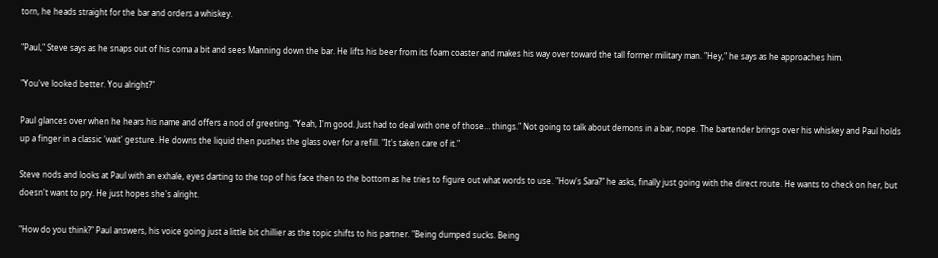torn, he heads straight for the bar and orders a whiskey.

"Paul," Steve says as he snaps out of his coma a bit and sees Manning down the bar. He lifts his beer from its foam coaster and makes his way over toward the tall former military man. "Hey," he says as he approaches him.

"You've looked better. You alright?"

Paul glances over when he hears his name and offers a nod of greeting. "Yeah, I'm good. Just had to deal with one of those… things." Not going to talk about demons in a bar, nope. The bartender brings over his whiskey and Paul holds up a finger in a classic 'wait' gesture. He downs the liquid then pushes the glass over for a refill. "It's taken care of it."

Steve nods and looks at Paul with an exhale, eyes darting to the top of his face then to the bottom as he tries to figure out what words to use. "How's Sara?" he asks, finally just going with the direct route. He wants to check on her, but doesn't want to pry. He just hopes she's alright.

"How do you think?" Paul answers, his voice going just a little bit chillier as the topic shifts to his partner. "Being dumped sucks. Being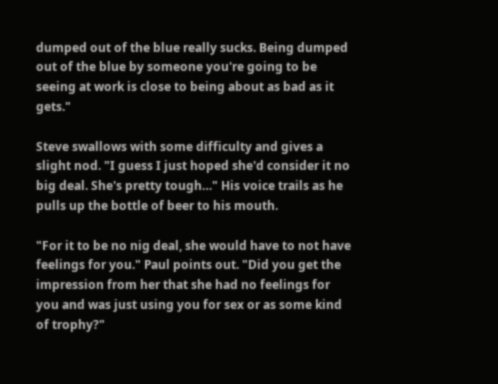dumped out of the blue really sucks. Being dumped out of the blue by someone you're going to be seeing at work is close to being about as bad as it gets."

Steve swallows with some difficulty and gives a slight nod. "I guess I just hoped she'd consider it no big deal. She's pretty tough…" His voice trails as he pulls up the bottle of beer to his mouth.

"For it to be no nig deal, she would have to not have feelings for you." Paul points out. "Did you get the impression from her that she had no feelings for you and was just using you for sex or as some kind of trophy?"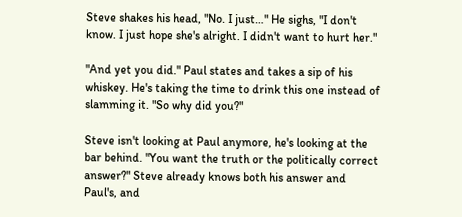Steve shakes his head, "No. I just…" He sighs, "I don't know. I just hope she's alright. I didn't want to hurt her."

"And yet you did." Paul states and takes a sip of his whiskey. He's taking the time to drink this one instead of slamming it. "So why did you?"

Steve isn't looking at Paul anymore, he's looking at the bar behind. "You want the truth or the politically correct answer?" Steve already knows both his answer and Paul's, and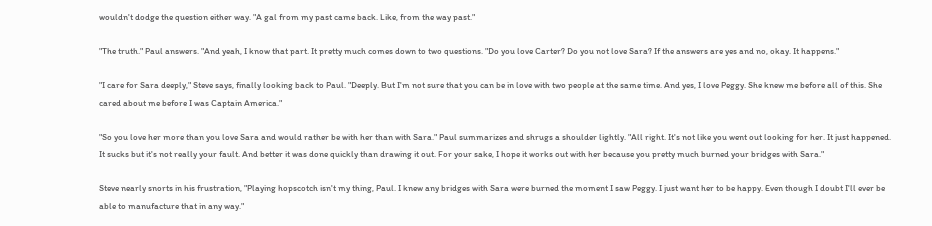wouldn't dodge the question either way. "A gal from my past came back. Like, from the way past."

"The truth." Paul answers. "And yeah, I know that part. It pretty much comes down to two questions. "Do you love Carter? Do you not love Sara? If the answers are yes and no, okay. It happens."

"I care for Sara deeply," Steve says, finally looking back to Paul. "Deeply. But I'm not sure that you can be in love with two people at the same time. And yes, I love Peggy. She knew me before all of this. She cared about me before I was Captain America."

"So you love her more than you love Sara and would rather be with her than with Sara." Paul summarizes and shrugs a shoulder lightly. "All right. It's not like you went out looking for her. It just happened. It sucks but it's not really your fault. And better it was done quickly than drawing it out. For your sake, I hope it works out with her because you pretty much burned your bridges with Sara."

Steve nearly snorts in his frustration, "Playing hopscotch isn't my thing, Paul. I knew any bridges with Sara were burned the moment I saw Peggy. I just want her to be happy. Even though I doubt I'll ever be able to manufacture that in any way."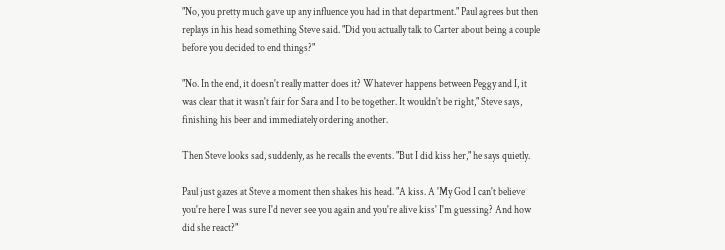"No, you pretty much gave up any influence you had in that department." Paul agrees but then replays in his head something Steve said. "Did you actually talk to Carter about being a couple before you decided to end things?"

"No. In the end, it doesn't really matter does it? Whatever happens between Peggy and I, it was clear that it wasn't fair for Sara and I to be together. It wouldn't be right," Steve says, finishing his beer and immediately ordering another.

Then Steve looks sad, suddenly, as he recalls the events. "But I did kiss her," he says quietly.

Paul just gazes at Steve a moment then shakes his head. "A kiss. A 'My God I can't believe you're here I was sure I'd never see you again and you're alive kiss' I'm guessing? And how did she react?"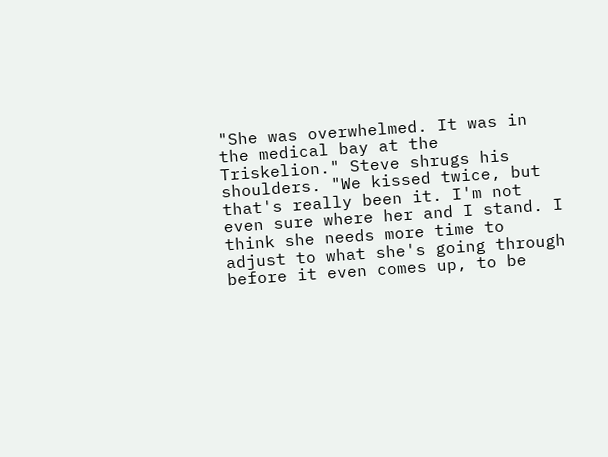"She was overwhelmed. It was in the medical bay at the Triskelion." Steve shrugs his shoulders. "We kissed twice, but that's really been it. I'm not even sure where her and I stand. I think she needs more time to adjust to what she's going through before it even comes up, to be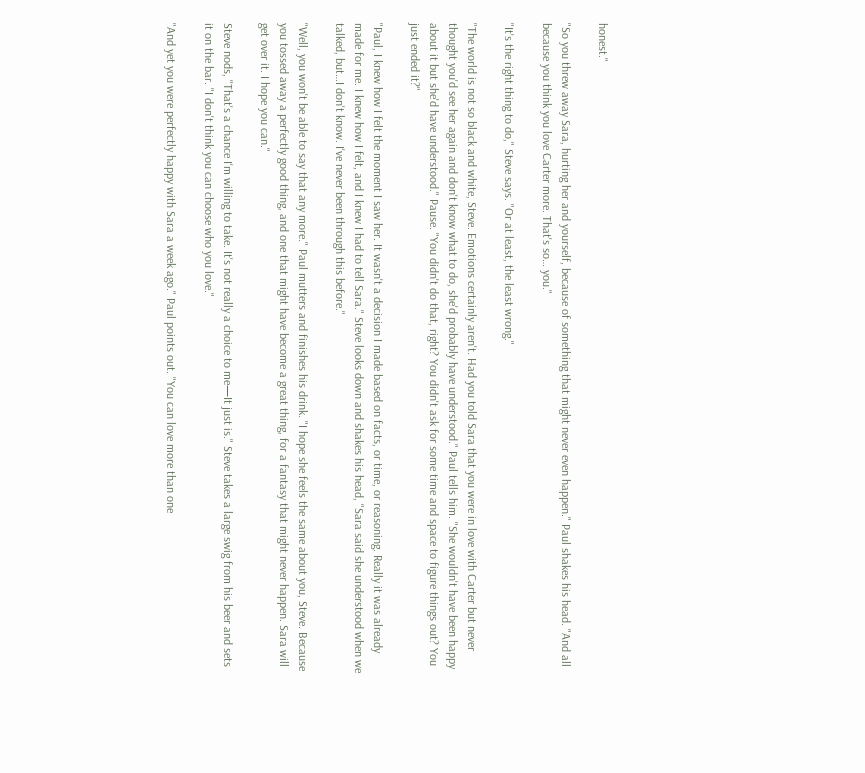honest."

"So you threw away Sara, hurting her and yourself, because of something that might never even happen." Paul shakes his head. "And all because you think you love Carter more. That's so… you."

"It's the right thing to do," Steve says. "Or at least, the least wrong."

"The world is not so black and white, Steve. Emotions certainly aren't. Had you told Sara that you were in love with Carter but never thought you'd see her again and don't know what to do, she'd probably have understood." Paul tells him. "She wouldn't have been happy about it but she'd have understood." Pause. "You didn't do that, right? You didn't ask for some time and space to figure things out? You just ended it?"

"Paul, I knew how I felt the moment I saw her. It wasn't a decision I made based on facts, or time, or reasoning. Really it was already made for me. I knew how I felt, and I knew I had to tell Sara." Steve looks down and shakes his head, "Sara said she understood when we talked, but…I don't know. I've never been through this before."

"Well, you won't be able to say that any more." Paul mutters and finishes his drink. "I hope she feels the same about you, Steve. Because you tossed away a perfectly good thing, and one that might have become a great thing, for a fantasy that might never happen. Sara will get over it. I hope you can."

Steve nods, "That's a chance I'm willing to take. It's not really a choice to me—It just is." Steve takes a large swig from his beer and sets it on the bar. "I don't think you can choose who you love."

"And yet you were perfectly happy with Sara a week ago." Paul points out. "You can love more than one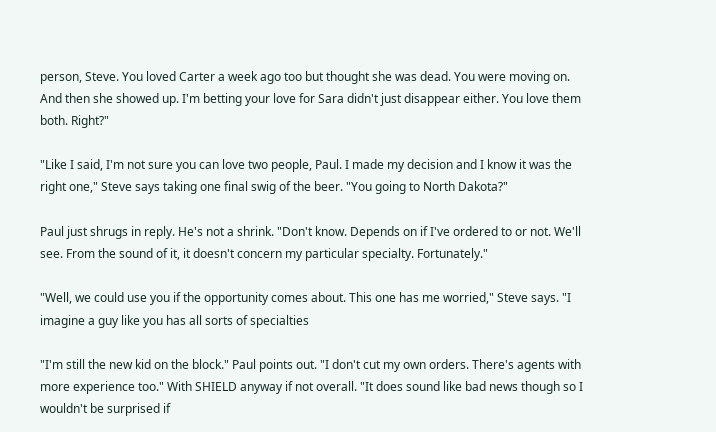person, Steve. You loved Carter a week ago too but thought she was dead. You were moving on. And then she showed up. I'm betting your love for Sara didn't just disappear either. You love them both. Right?"

"Like I said, I'm not sure you can love two people, Paul. I made my decision and I know it was the right one," Steve says taking one final swig of the beer. "You going to North Dakota?"

Paul just shrugs in reply. He's not a shrink. "Don't know. Depends on if I've ordered to or not. We'll see. From the sound of it, it doesn't concern my particular specialty. Fortunately."

"Well, we could use you if the opportunity comes about. This one has me worried," Steve says. "I imagine a guy like you has all sorts of specialties

"I'm still the new kid on the block." Paul points out. "I don't cut my own orders. There's agents with more experience too." With SHIELD anyway if not overall. "It does sound like bad news though so I wouldn't be surprised if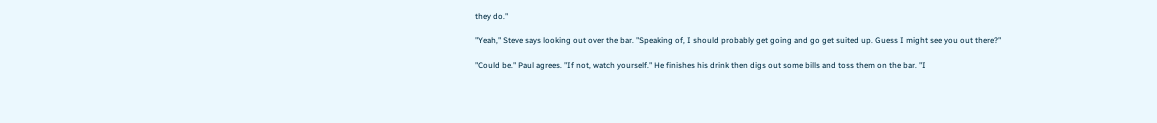they do."

"Yeah," Steve says looking out over the bar. "Speaking of, I should probably get going and go get suited up. Guess I might see you out there?"

"Could be." Paul agrees. "If not, watch yourself." He finishes his drink then digs out some bills and toss them on the bar. "I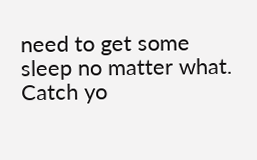need to get some sleep no matter what. Catch yo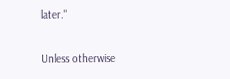later."

Unless otherwise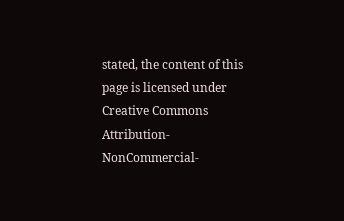stated, the content of this page is licensed under Creative Commons Attribution-NonCommercial-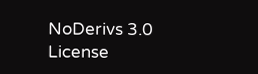NoDerivs 3.0 License